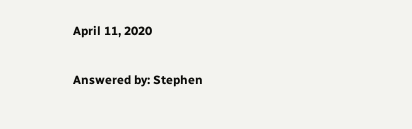April 11, 2020

Answered by: Stephen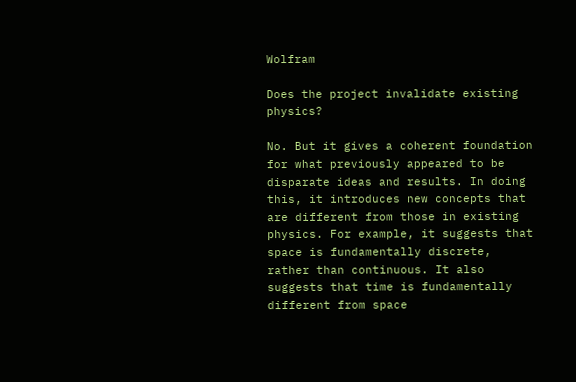Wolfram

Does the project invalidate existing physics?

No. But it gives a coherent foundation for what previously appeared to be disparate ideas and results. In doing this, it introduces new concepts that are different from those in existing physics. For example, it suggests that space is fundamentally discrete, rather than continuous. It also suggests that time is fundamentally different from space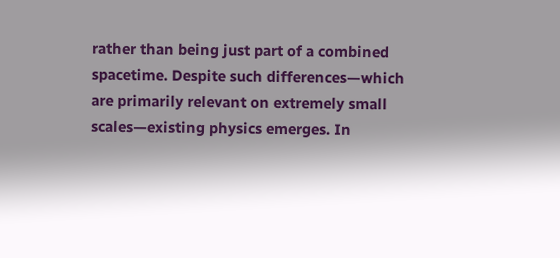rather than being just part of a combined spacetime. Despite such differences—which are primarily relevant on extremely small scales—existing physics emerges. In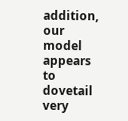addition, our model appears to dovetail very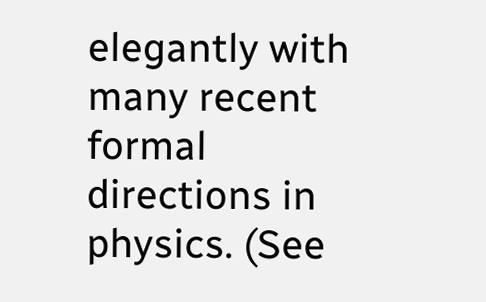elegantly with many recent formal directions in physics. (See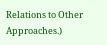Relations to Other Approaches.)